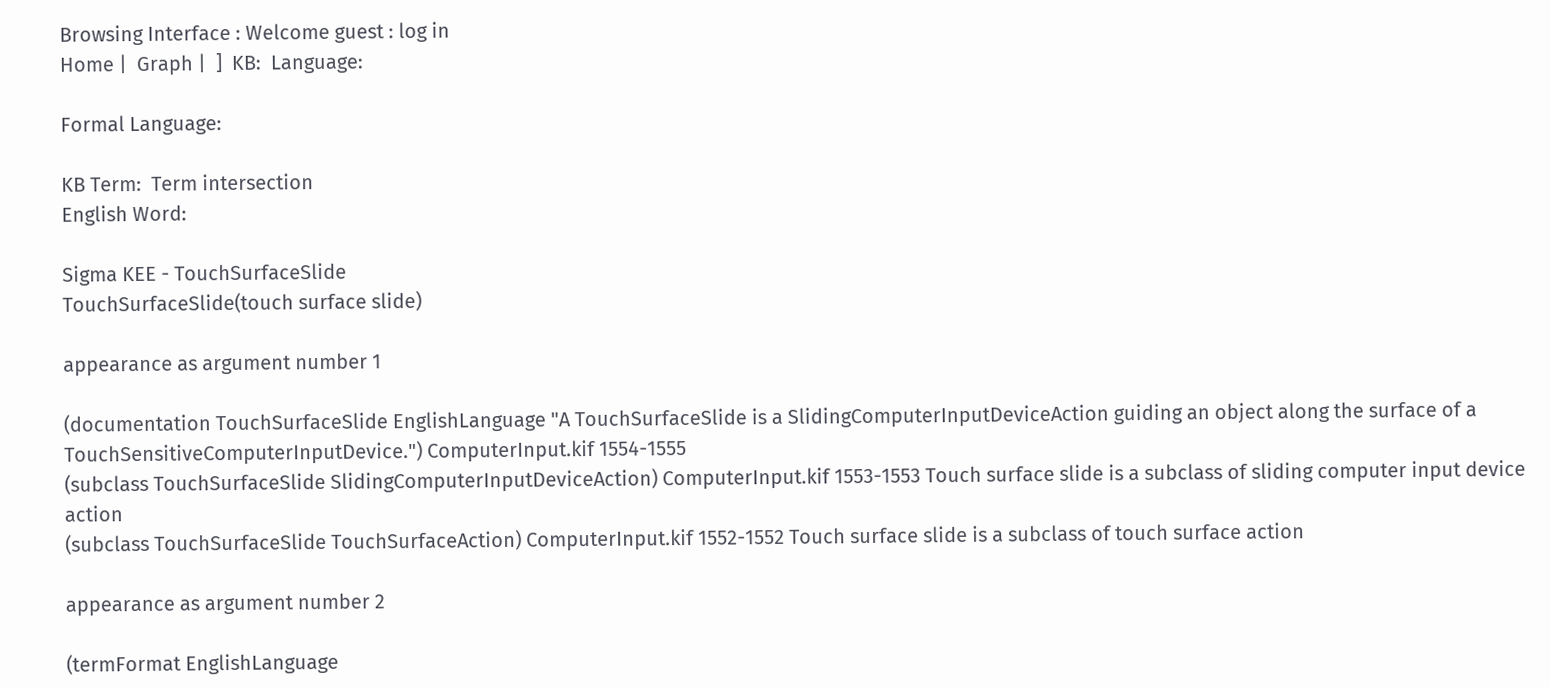Browsing Interface : Welcome guest : log in
Home |  Graph |  ]  KB:  Language:

Formal Language:

KB Term:  Term intersection
English Word:

Sigma KEE - TouchSurfaceSlide
TouchSurfaceSlide(touch surface slide)

appearance as argument number 1

(documentation TouchSurfaceSlide EnglishLanguage "A TouchSurfaceSlide is a SlidingComputerInputDeviceAction guiding an object along the surface of a TouchSensitiveComputerInputDevice.") ComputerInput.kif 1554-1555
(subclass TouchSurfaceSlide SlidingComputerInputDeviceAction) ComputerInput.kif 1553-1553 Touch surface slide is a subclass of sliding computer input device action
(subclass TouchSurfaceSlide TouchSurfaceAction) ComputerInput.kif 1552-1552 Touch surface slide is a subclass of touch surface action

appearance as argument number 2

(termFormat EnglishLanguage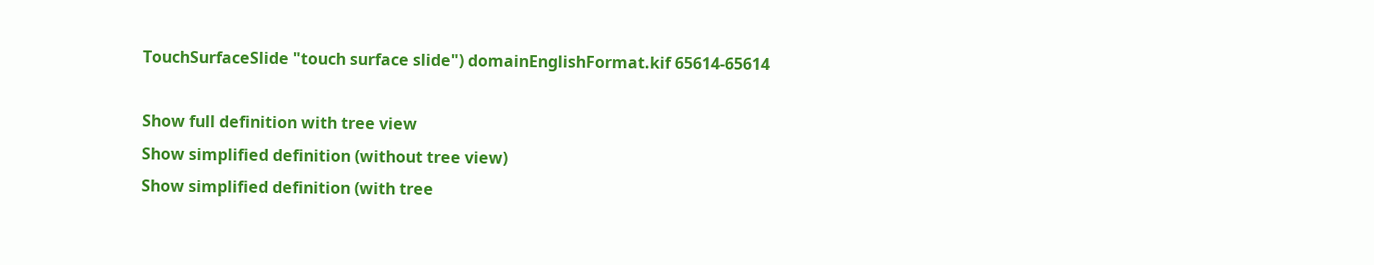TouchSurfaceSlide "touch surface slide") domainEnglishFormat.kif 65614-65614

Show full definition with tree view
Show simplified definition (without tree view)
Show simplified definition (with tree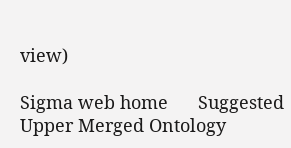view)

Sigma web home      Suggested Upper Merged Ontology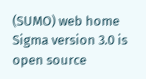(SUMO) web home
Sigma version 3.0 is open source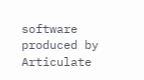software produced by Articulate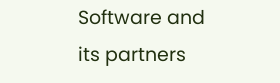Software and its partners